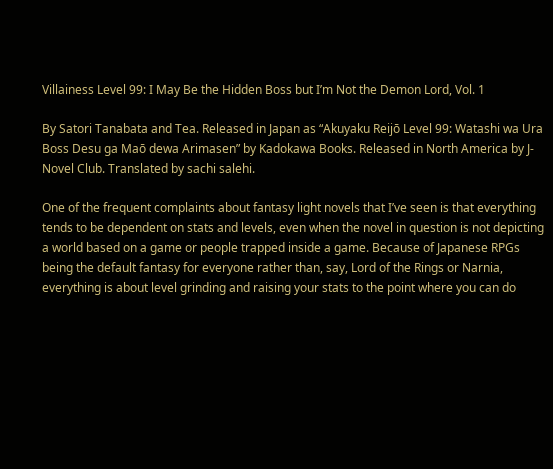Villainess Level 99: I May Be the Hidden Boss but I’m Not the Demon Lord, Vol. 1

By Satori Tanabata and Tea. Released in Japan as “Akuyaku Reijō Level 99: Watashi wa Ura Boss Desu ga Maō dewa Arimasen” by Kadokawa Books. Released in North America by J-Novel Club. Translated by sachi salehi.

One of the frequent complaints about fantasy light novels that I’ve seen is that everything tends to be dependent on stats and levels, even when the novel in question is not depicting a world based on a game or people trapped inside a game. Because of Japanese RPGs being the default fantasy for everyone rather than, say, Lord of the Rings or Narnia, everything is about level grinding and raising your stats to the point where you can do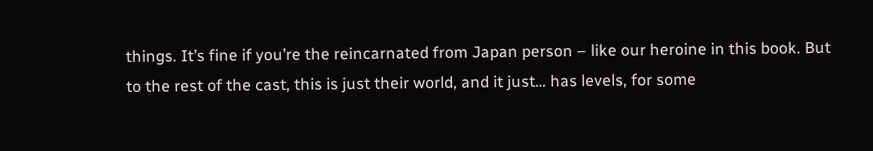things. It’s fine if you’re the reincarnated from Japan person – like our heroine in this book. But to the rest of the cast, this is just their world, and it just… has levels, for some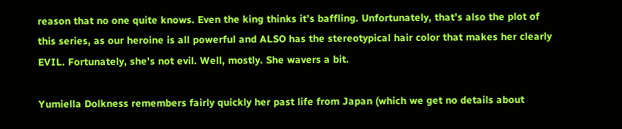reason that no one quite knows. Even the king thinks it’s baffling. Unfortunately, that’s also the plot of this series, as our heroine is all powerful and ALSO has the stereotypical hair color that makes her clearly EVIL. Fortunately, she’s not evil. Well, mostly. She wavers a bit.

Yumiella Dolkness remembers fairly quickly her past life from Japan (which we get no details about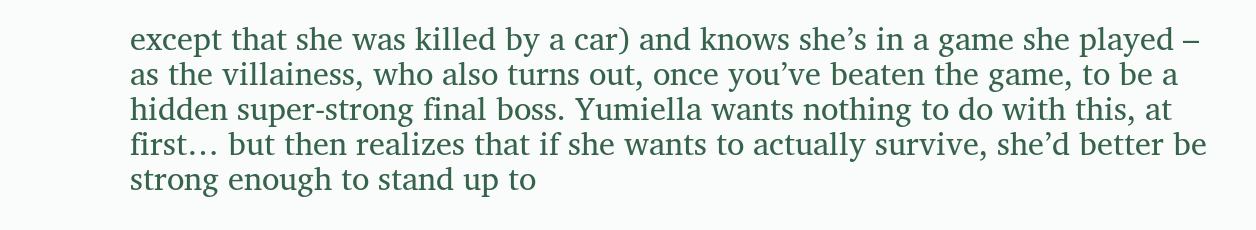except that she was killed by a car) and knows she’s in a game she played – as the villainess, who also turns out, once you’ve beaten the game, to be a hidden super-strong final boss. Yumiella wants nothing to do with this, at first… but then realizes that if she wants to actually survive, she’d better be strong enough to stand up to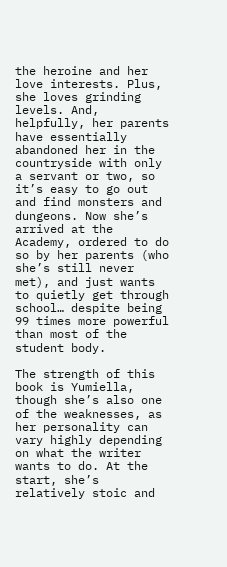the heroine and her love interests. Plus, she loves grinding levels. And, helpfully, her parents have essentially abandoned her in the countryside with only a servant or two, so it’s easy to go out and find monsters and dungeons. Now she’s arrived at the Academy, ordered to do so by her parents (who she’s still never met), and just wants to quietly get through school… despite being 99 times more powerful than most of the student body.

The strength of this book is Yumiella, though she’s also one of the weaknesses, as her personality can vary highly depending on what the writer wants to do. At the start, she’s relatively stoic and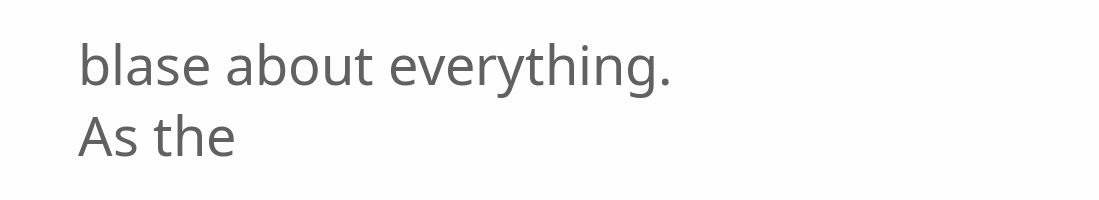blase about everything. As the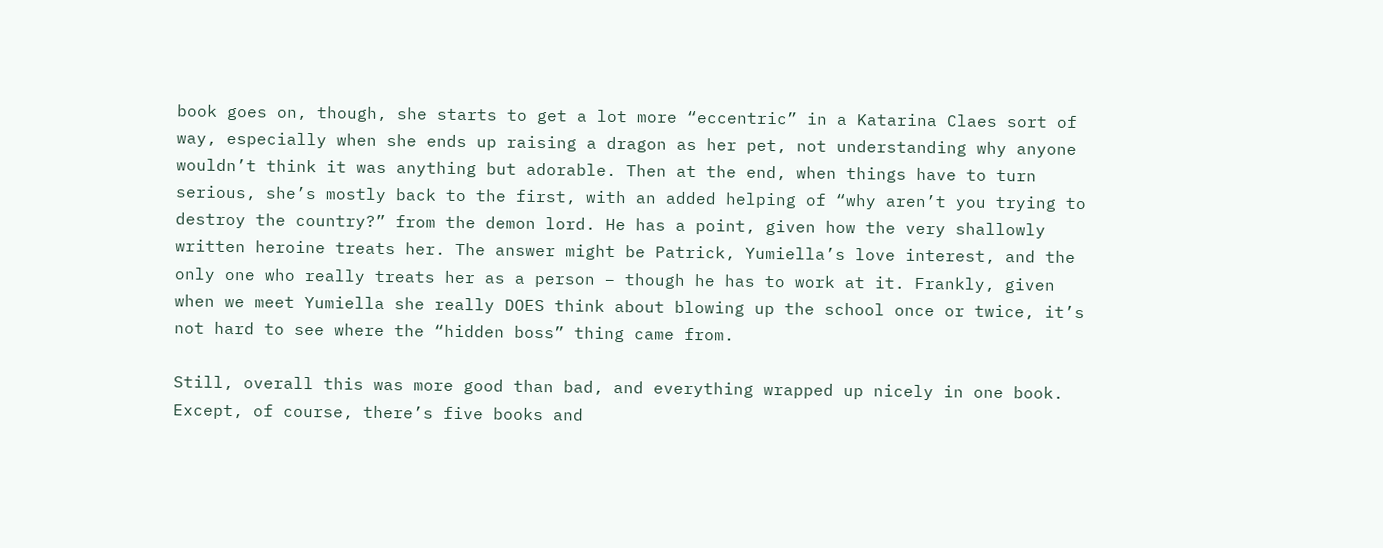book goes on, though, she starts to get a lot more “eccentric” in a Katarina Claes sort of way, especially when she ends up raising a dragon as her pet, not understanding why anyone wouldn’t think it was anything but adorable. Then at the end, when things have to turn serious, she’s mostly back to the first, with an added helping of “why aren’t you trying to destroy the country?” from the demon lord. He has a point, given how the very shallowly written heroine treats her. The answer might be Patrick, Yumiella’s love interest, and the only one who really treats her as a person – though he has to work at it. Frankly, given when we meet Yumiella she really DOES think about blowing up the school once or twice, it’s not hard to see where the “hidden boss” thing came from.

Still, overall this was more good than bad, and everything wrapped up nicely in one book. Except, of course, there’s five books and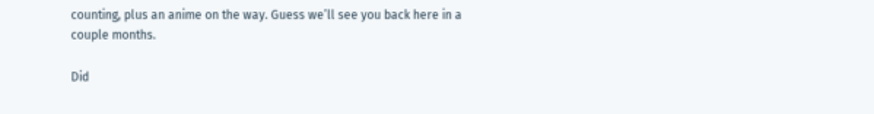counting, plus an anime on the way. Guess we’ll see you back here in a couple months.

Did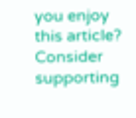you enjoy this article? Consider supporting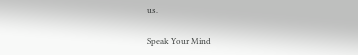us.

Speak Your Mind